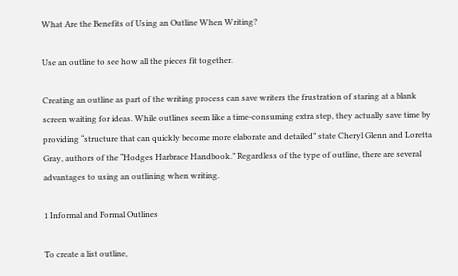What Are the Benefits of Using an Outline When Writing?

Use an outline to see how all the pieces fit together.

Creating an outline as part of the writing process can save writers the frustration of staring at a blank screen waiting for ideas. While outlines seem like a time-consuming extra step, they actually save time by providing “structure that can quickly become more elaborate and detailed” state Cheryl Glenn and Loretta Gray, authors of the “Hodges Harbrace Handbook.” Regardless of the type of outline, there are several advantages to using an outlining when writing.

1 Informal and Formal Outlines

To create a list outline,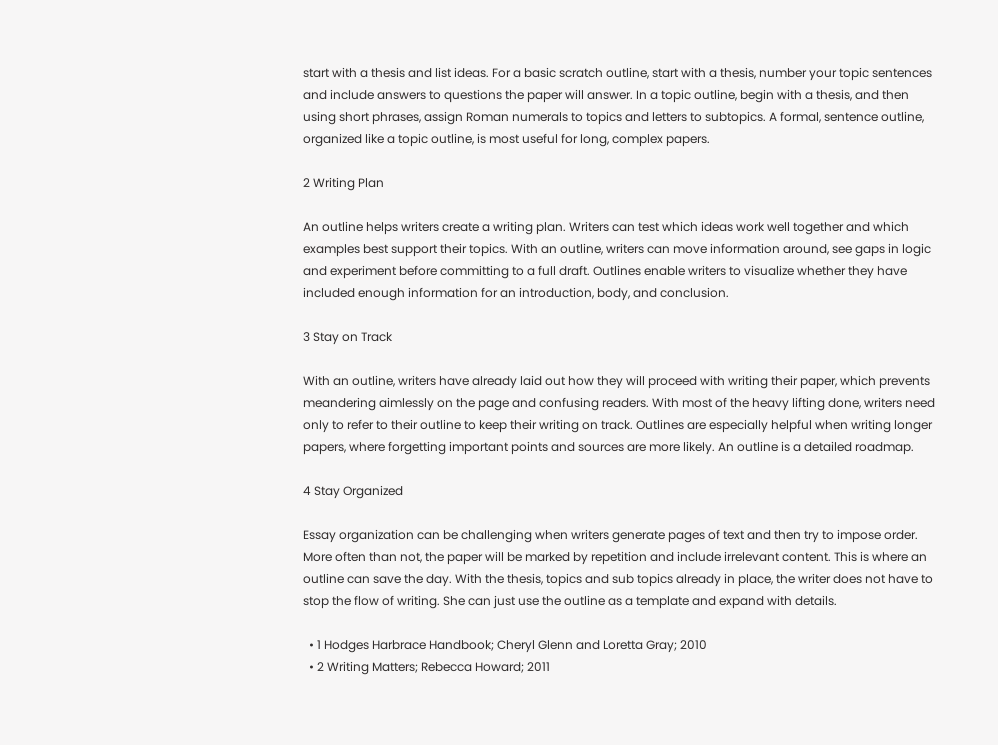start with a thesis and list ideas. For a basic scratch outline, start with a thesis, number your topic sentences and include answers to questions the paper will answer. In a topic outline, begin with a thesis, and then using short phrases, assign Roman numerals to topics and letters to subtopics. A formal, sentence outline, organized like a topic outline, is most useful for long, complex papers.

2 Writing Plan

An outline helps writers create a writing plan. Writers can test which ideas work well together and which examples best support their topics. With an outline, writers can move information around, see gaps in logic and experiment before committing to a full draft. Outlines enable writers to visualize whether they have included enough information for an introduction, body, and conclusion.

3 Stay on Track

With an outline, writers have already laid out how they will proceed with writing their paper, which prevents meandering aimlessly on the page and confusing readers. With most of the heavy lifting done, writers need only to refer to their outline to keep their writing on track. Outlines are especially helpful when writing longer papers, where forgetting important points and sources are more likely. An outline is a detailed roadmap.

4 Stay Organized

Essay organization can be challenging when writers generate pages of text and then try to impose order. More often than not, the paper will be marked by repetition and include irrelevant content. This is where an outline can save the day. With the thesis, topics and sub topics already in place, the writer does not have to stop the flow of writing. She can just use the outline as a template and expand with details.

  • 1 Hodges Harbrace Handbook; Cheryl Glenn and Loretta Gray; 2010
  • 2 Writing Matters; Rebecca Howard; 2011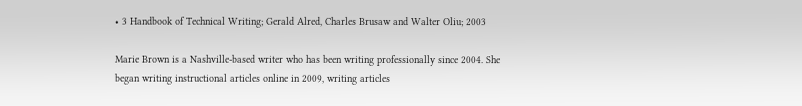• 3 Handbook of Technical Writing; Gerald Alred, Charles Brusaw and Walter Oliu; 2003

Marie Brown is a Nashville-based writer who has been writing professionally since 2004. She began writing instructional articles online in 2009, writing articles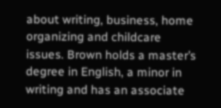about writing, business, home organizing and childcare issues. Brown holds a master’s degree in English, a minor in writing and has an associate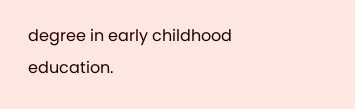degree in early childhood education.